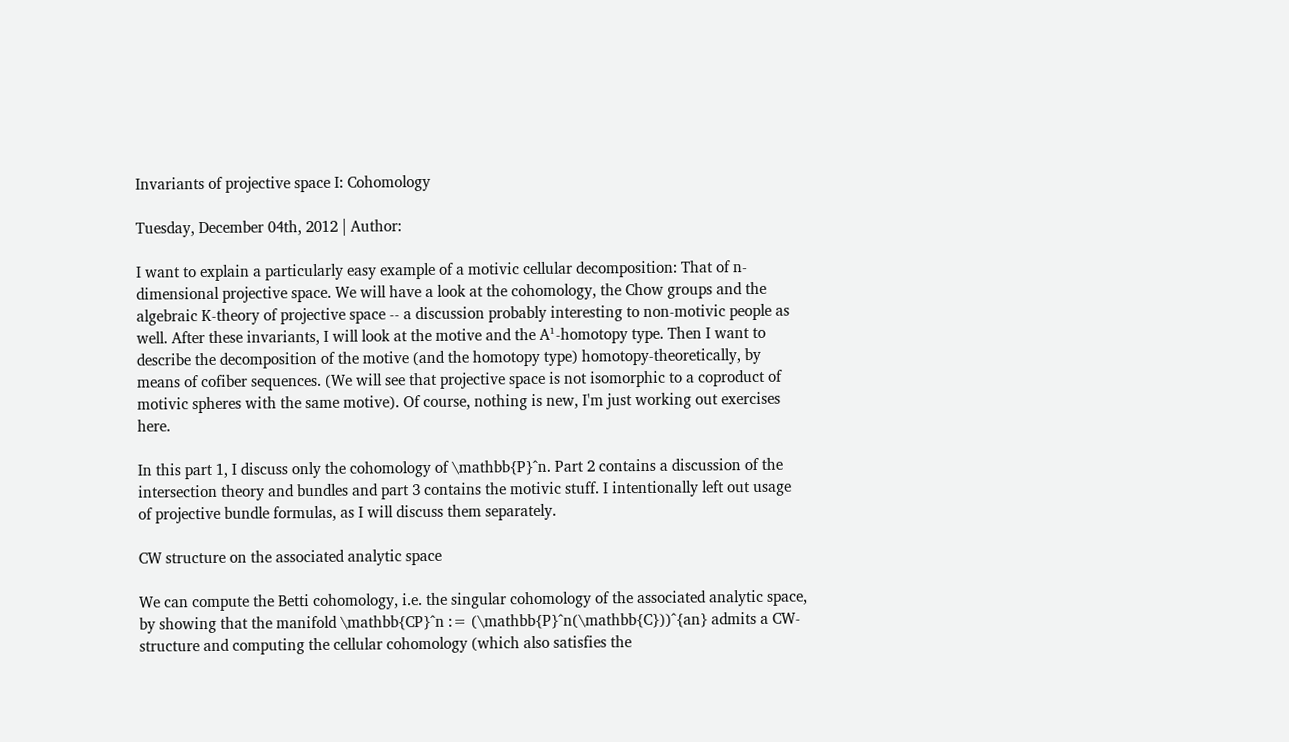Invariants of projective space I: Cohomology

Tuesday, December 04th, 2012 | Author:

I want to explain a particularly easy example of a motivic cellular decomposition: That of n-dimensional projective space. We will have a look at the cohomology, the Chow groups and the algebraic K-theory of projective space -- a discussion probably interesting to non-motivic people as well. After these invariants, I will look at the motive and the A¹-homotopy type. Then I want to describe the decomposition of the motive (and the homotopy type) homotopy-theoretically, by means of cofiber sequences. (We will see that projective space is not isomorphic to a coproduct of motivic spheres with the same motive). Of course, nothing is new, I'm just working out exercises here.

In this part 1, I discuss only the cohomology of \mathbb{P}^n. Part 2 contains a discussion of the intersection theory and bundles and part 3 contains the motivic stuff. I intentionally left out usage of projective bundle formulas, as I will discuss them separately.

CW structure on the associated analytic space

We can compute the Betti cohomology, i.e. the singular cohomology of the associated analytic space, by showing that the manifold \mathbb{CP}^n := (\mathbb{P}^n(\mathbb{C}))^{an} admits a CW-structure and computing the cellular cohomology (which also satisfies the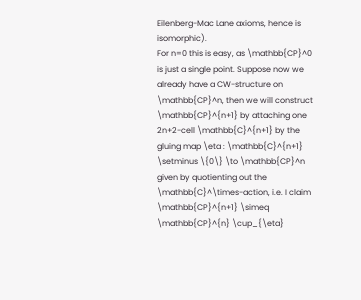Eilenberg-Mac Lane axioms, hence is isomorphic).
For n=0 this is easy, as \mathbb{CP}^0 is just a single point. Suppose now we already have a CW-structure on \mathbb{CP}^n, then we will construct \mathbb{CP}^{n+1} by attaching one 2n+2-cell \mathbb{C}^{n+1} by the gluing map \eta : \mathbb{C}^{n+1} \setminus \{0\} \to \mathbb{CP}^n given by quotienting out the \mathbb{C}^\times-action, i.e. I claim \mathbb{CP}^{n+1} \simeq \mathbb{CP}^{n} \cup_{\eta}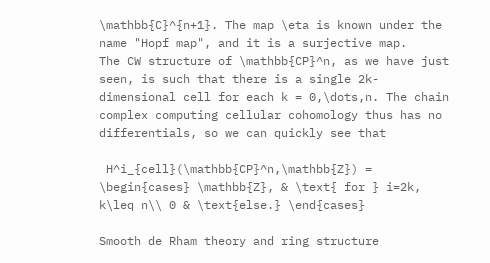\mathbb{C}^{n+1}. The map \eta is known under the name "Hopf map", and it is a surjective map.
The CW structure of \mathbb{CP}^n, as we have just seen, is such that there is a single 2k-dimensional cell for each k = 0,\dots,n. The chain complex computing cellular cohomology thus has no differentials, so we can quickly see that

 H^i_{cell}(\mathbb{CP}^n,\mathbb{Z}) = \begin{cases} \mathbb{Z}, & \text{ for } i=2k, k\leq n\\ 0 & \text{else.} \end{cases}

Smooth de Rham theory and ring structure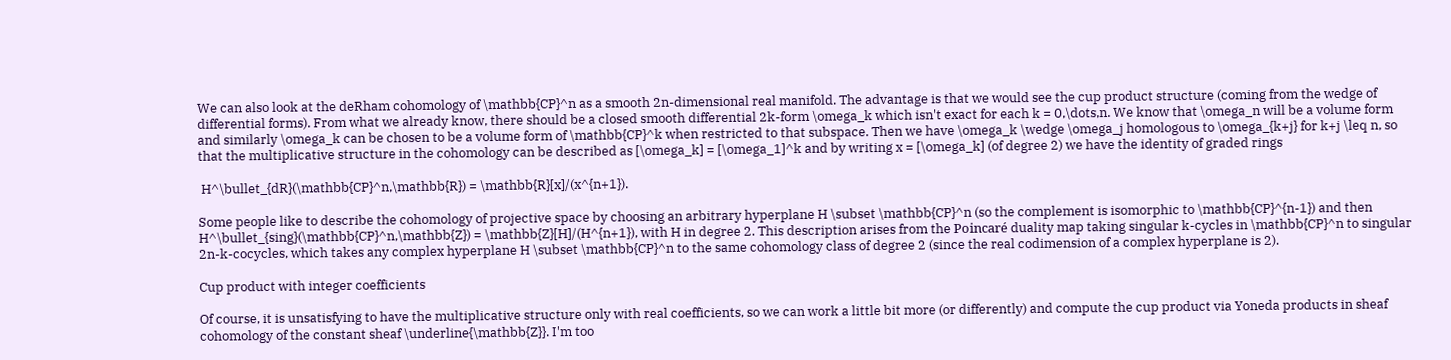We can also look at the deRham cohomology of \mathbb{CP}^n as a smooth 2n-dimensional real manifold. The advantage is that we would see the cup product structure (coming from the wedge of differential forms). From what we already know, there should be a closed smooth differential 2k-form \omega_k which isn't exact for each k = 0,\dots,n. We know that \omega_n will be a volume form and similarly \omega_k can be chosen to be a volume form of \mathbb{CP}^k when restricted to that subspace. Then we have \omega_k \wedge \omega_j homologous to \omega_{k+j} for k+j \leq n, so that the multiplicative structure in the cohomology can be described as [\omega_k] = [\omega_1]^k and by writing x = [\omega_k] (of degree 2) we have the identity of graded rings

 H^\bullet_{dR}(\mathbb{CP}^n,\mathbb{R}) = \mathbb{R}[x]/(x^{n+1}).

Some people like to describe the cohomology of projective space by choosing an arbitrary hyperplane H \subset \mathbb{CP}^n (so the complement is isomorphic to \mathbb{CP}^{n-1}) and then H^\bullet_{sing}(\mathbb{CP}^n,\mathbb{Z}) = \mathbb{Z}[H]/(H^{n+1}), with H in degree 2. This description arises from the Poincaré duality map taking singular k-cycles in \mathbb{CP}^n to singular 2n-k-cocycles, which takes any complex hyperplane H \subset \mathbb{CP}^n to the same cohomology class of degree 2 (since the real codimension of a complex hyperplane is 2).

Cup product with integer coefficients

Of course, it is unsatisfying to have the multiplicative structure only with real coefficients, so we can work a little bit more (or differently) and compute the cup product via Yoneda products in sheaf cohomology of the constant sheaf \underline{\mathbb{Z}}. I'm too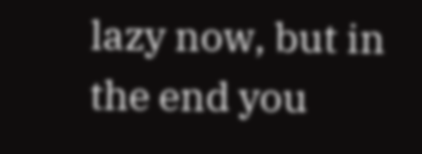lazy now, but in the end you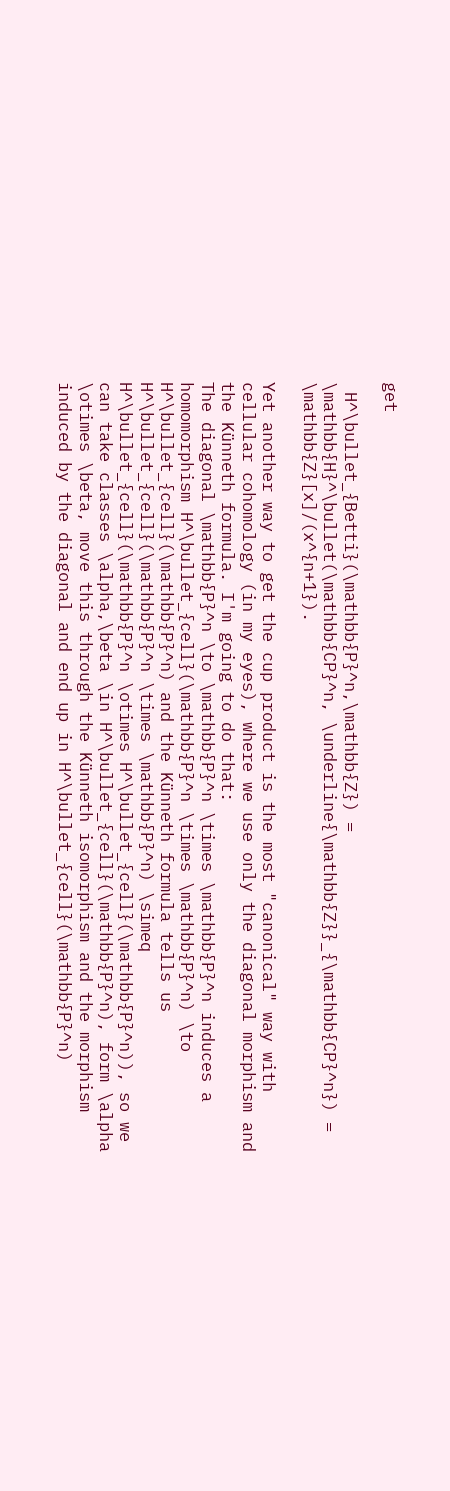get

 H^\bullet_{Betti}(\mathbb{P}^n,\mathbb{Z}) = \mathbb{H}^\bullet(\mathbb{CP}^n, \underline{\mathbb{Z}}_{\mathbb{CP}^n}) = \mathbb{Z}[x]/(x^{n+1}).

Yet another way to get the cup product is the most "canonical" way with cellular cohomology (in my eyes), where we use only the diagonal morphism and the Künneth formula. I'm going to do that:
The diagonal \mathbb{P}^n \to \mathbb{P}^n \times \mathbb{P}^n induces a homomorphism H^\bullet_{cell}(\mathbb{P}^n \times \mathbb{P}^n) \to H^\bullet_{cell}(\mathbb{P}^n) and the Künneth formula tells us H^\bullet_{cell}(\mathbb{P}^n \times \mathbb{P}^n) \simeq H^\bullet_{cell}(\mathbb{P}^n \otimes H^\bullet_{cell}(\mathbb{P}^n)), so we can take classes \alpha,\beta \in H^\bullet_{cell}(\mathbb{P}^n), form \alpha \otimes \beta, move this through the Künneth isomorphism and the morphism induced by the diagonal and end up in H^\bullet_{cell}(\mathbb{P}^n)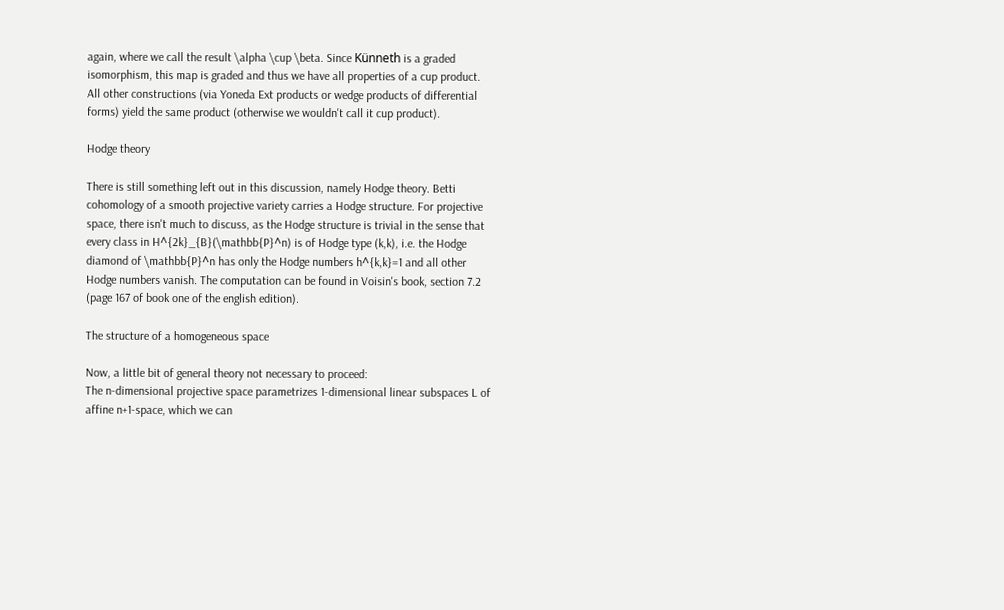again, where we call the result \alpha \cup \beta. Since Künneth is a graded isomorphism, this map is graded and thus we have all properties of a cup product. All other constructions (via Yoneda Ext products or wedge products of differential forms) yield the same product (otherwise we wouldn't call it cup product).

Hodge theory

There is still something left out in this discussion, namely Hodge theory. Betti cohomology of a smooth projective variety carries a Hodge structure. For projective space, there isn't much to discuss, as the Hodge structure is trivial in the sense that every class in H^{2k}_{B}(\mathbb{P}^n) is of Hodge type (k,k), i.e. the Hodge diamond of \mathbb{P}^n has only the Hodge numbers h^{k,k}=1 and all other Hodge numbers vanish. The computation can be found in Voisin's book, section 7.2 (page 167 of book one of the english edition).

The structure of a homogeneous space

Now, a little bit of general theory not necessary to proceed:
The n-dimensional projective space parametrizes 1-dimensional linear subspaces L of affine n+1-space, which we can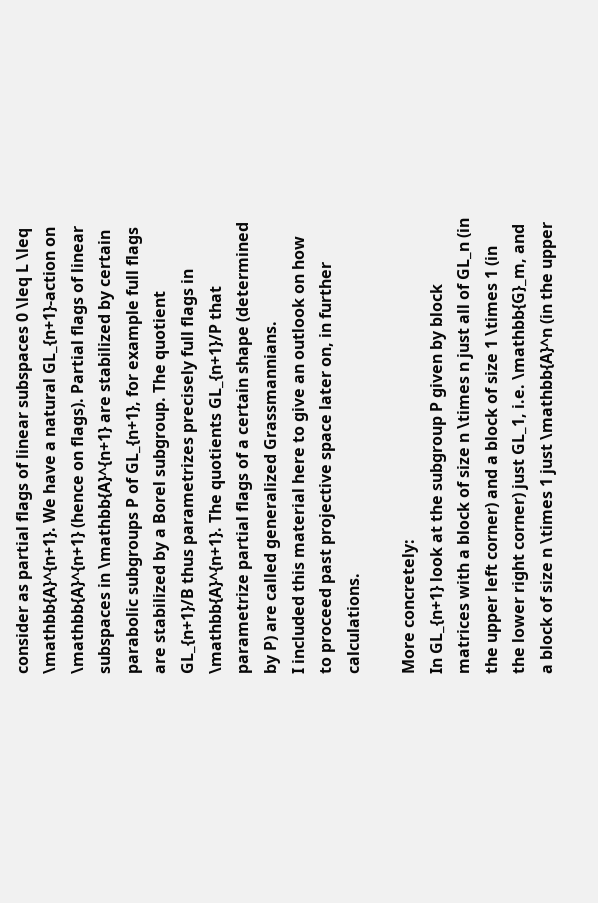consider as partial flags of linear subspaces 0 \leq L \leq \mathbb{A}^{n+1}. We have a natural GL_{n+1}-action on \mathbb{A}^{n+1} (hence on flags). Partial flags of linear subspaces in \mathbb{A}^{n+1} are stabilized by certain parabolic subgroups P of GL_{n+1}, for example full flags are stabilized by a Borel subgroup. The quotient GL_{n+1}/B thus parametrizes precisely full flags in \mathbb{A}^{n+1}. The quotients GL_{n+1}/P that parametrize partial flags of a certain shape (determined by P) are called generalized Grassmannians.
I included this material here to give an outlook on how to proceed past projective space later on, in further calculations.

More concretely:
In GL_{n+1} look at the subgroup P given by block matrices with a block of size n \times n just all of GL_n (in the upper left corner) and a block of size 1 \times 1 (in the lower right corner) just GL_1, i.e. \mathbb{G}_m, and a block of size n \times 1 just \mathbb{A}^n (in the upper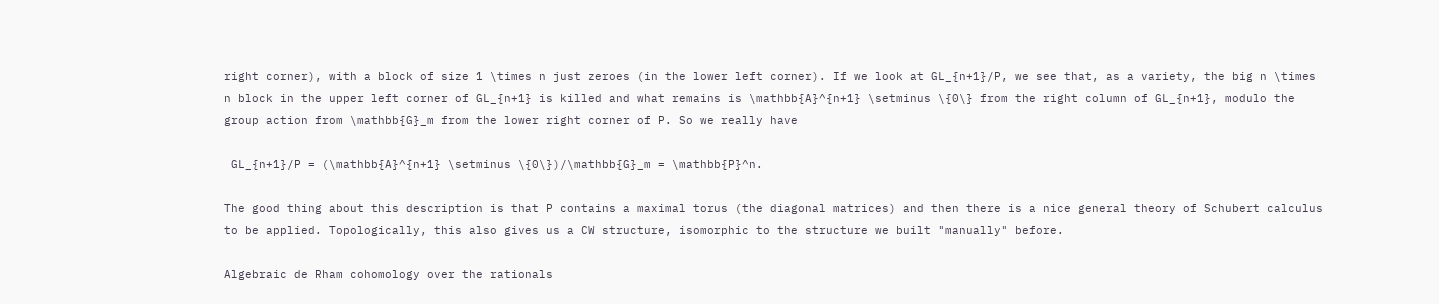right corner), with a block of size 1 \times n just zeroes (in the lower left corner). If we look at GL_{n+1}/P, we see that, as a variety, the big n \times n block in the upper left corner of GL_{n+1} is killed and what remains is \mathbb{A}^{n+1} \setminus \{0\} from the right column of GL_{n+1}, modulo the group action from \mathbb{G}_m from the lower right corner of P. So we really have

 GL_{n+1}/P = (\mathbb{A}^{n+1} \setminus \{0\})/\mathbb{G}_m = \mathbb{P}^n.

The good thing about this description is that P contains a maximal torus (the diagonal matrices) and then there is a nice general theory of Schubert calculus to be applied. Topologically, this also gives us a CW structure, isomorphic to the structure we built "manually" before.

Algebraic de Rham cohomology over the rationals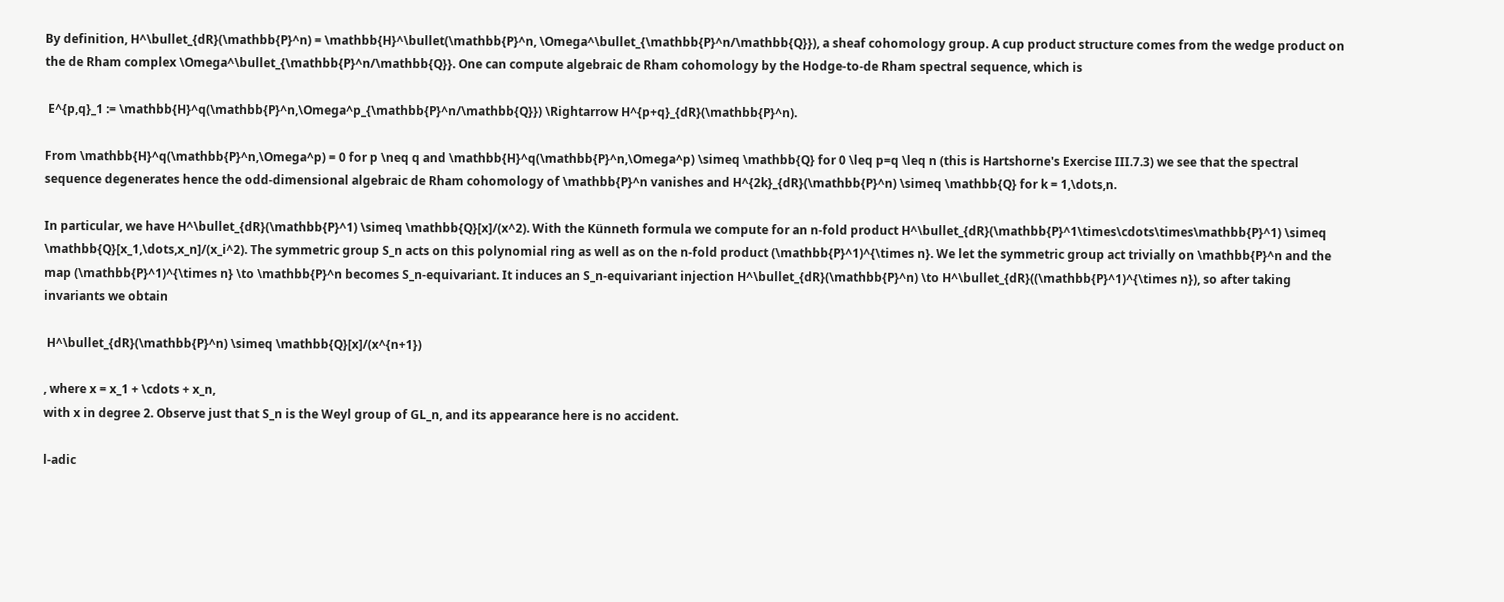By definition, H^\bullet_{dR}(\mathbb{P}^n) = \mathbb{H}^\bullet(\mathbb{P}^n, \Omega^\bullet_{\mathbb{P}^n/\mathbb{Q}}), a sheaf cohomology group. A cup product structure comes from the wedge product on the de Rham complex \Omega^\bullet_{\mathbb{P}^n/\mathbb{Q}}. One can compute algebraic de Rham cohomology by the Hodge-to-de Rham spectral sequence, which is

 E^{p,q}_1 := \mathbb{H}^q(\mathbb{P}^n,\Omega^p_{\mathbb{P}^n/\mathbb{Q}}) \Rightarrow H^{p+q}_{dR}(\mathbb{P}^n).

From \mathbb{H}^q(\mathbb{P}^n,\Omega^p) = 0 for p \neq q and \mathbb{H}^q(\mathbb{P}^n,\Omega^p) \simeq \mathbb{Q} for 0 \leq p=q \leq n (this is Hartshorne's Exercise III.7.3) we see that the spectral sequence degenerates hence the odd-dimensional algebraic de Rham cohomology of \mathbb{P}^n vanishes and H^{2k}_{dR}(\mathbb{P}^n) \simeq \mathbb{Q} for k = 1,\dots,n.

In particular, we have H^\bullet_{dR}(\mathbb{P}^1) \simeq \mathbb{Q}[x]/(x^2). With the Künneth formula we compute for an n-fold product H^\bullet_{dR}(\mathbb{P}^1\times\cdots\times\mathbb{P}^1) \simeq \mathbb{Q}[x_1,\dots,x_n]/(x_i^2). The symmetric group S_n acts on this polynomial ring as well as on the n-fold product (\mathbb{P}^1)^{\times n}. We let the symmetric group act trivially on \mathbb{P}^n and the map (\mathbb{P}^1)^{\times n} \to \mathbb{P}^n becomes S_n-equivariant. It induces an S_n-equivariant injection H^\bullet_{dR}(\mathbb{P}^n) \to H^\bullet_{dR}((\mathbb{P}^1)^{\times n}), so after taking invariants we obtain

 H^\bullet_{dR}(\mathbb{P}^n) \simeq \mathbb{Q}[x]/(x^{n+1})

, where x = x_1 + \cdots + x_n,
with x in degree 2. Observe just that S_n is the Weyl group of GL_n, and its appearance here is no accident.

l-adic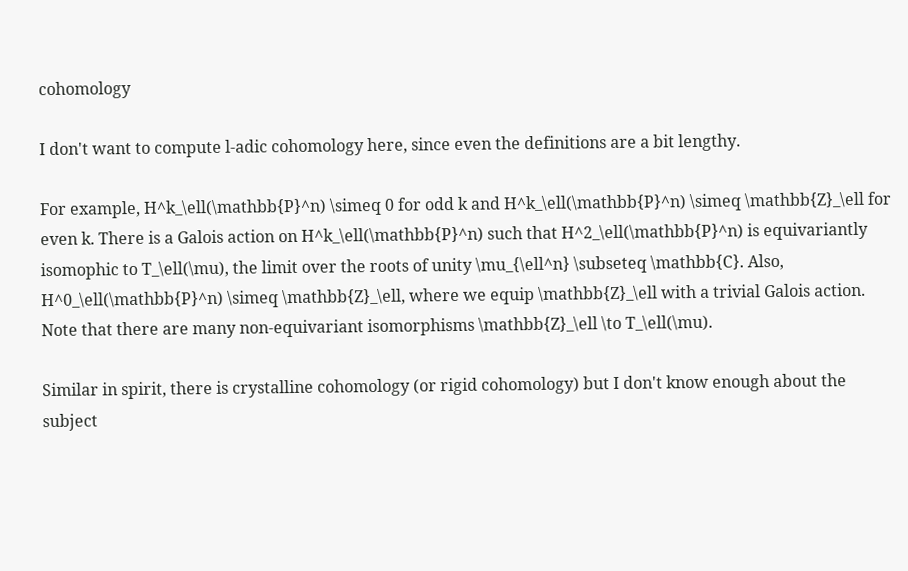cohomology

I don't want to compute l-adic cohomology here, since even the definitions are a bit lengthy.

For example, H^k_\ell(\mathbb{P}^n) \simeq 0 for odd k and H^k_\ell(\mathbb{P}^n) \simeq \mathbb{Z}_\ell for even k. There is a Galois action on H^k_\ell(\mathbb{P}^n) such that H^2_\ell(\mathbb{P}^n) is equivariantly isomophic to T_\ell(\mu), the limit over the roots of unity \mu_{\ell^n} \subseteq \mathbb{C}. Also, H^0_\ell(\mathbb{P}^n) \simeq \mathbb{Z}_\ell, where we equip \mathbb{Z}_\ell with a trivial Galois action. Note that there are many non-equivariant isomorphisms \mathbb{Z}_\ell \to T_\ell(\mu).

Similar in spirit, there is crystalline cohomology (or rigid cohomology) but I don't know enough about the subject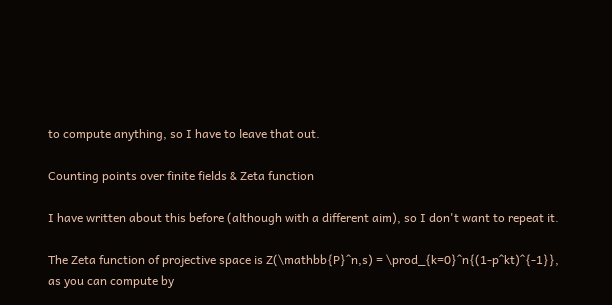to compute anything, so I have to leave that out.

Counting points over finite fields & Zeta function

I have written about this before (although with a different aim), so I don't want to repeat it.

The Zeta function of projective space is Z(\mathbb{P}^n,s) = \prod_{k=0}^n{(1-p^kt)^{-1}},
as you can compute by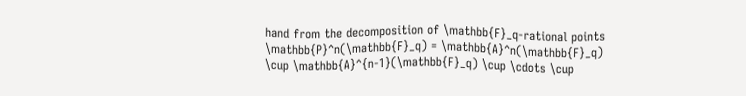hand from the decomposition of \mathbb{F}_q-rational points \mathbb{P}^n(\mathbb{F}_q) = \mathbb{A}^n(\mathbb{F}_q) \cup \mathbb{A}^{n-1}(\mathbb{F}_q) \cup \cdots \cup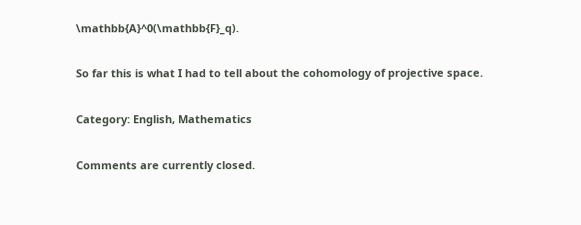\mathbb{A}^0(\mathbb{F}_q).

So far this is what I had to tell about the cohomology of projective space.

Category: English, Mathematics

Comments are currently closed.